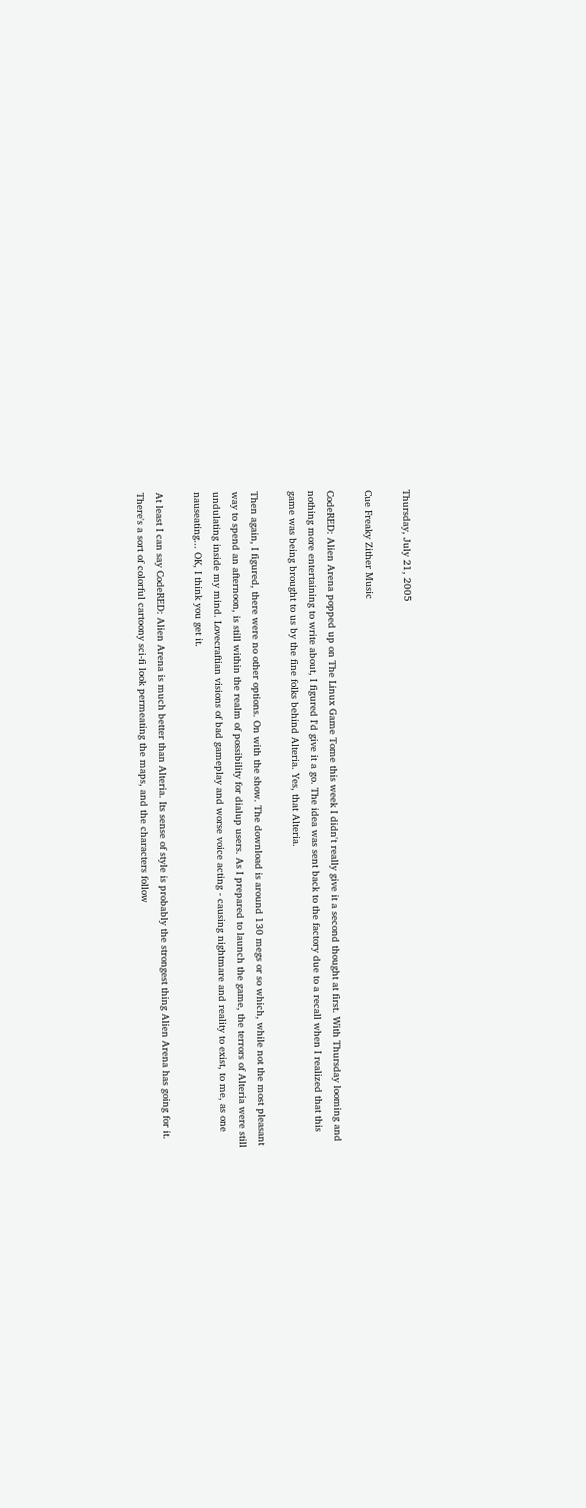Thursday, July 21, 2005

Cue Freaky Zither Music

CodeRED: Alien Arena popped up on The Linux Game Tome this week I didn't really give it a second thought at first. With Thursday looming and nothing more entertaining to write about, I figured I'd give it a go. The idea was sent back to the factory due to a recall when I realized that this game was being brought to us by the fine folks behind Alteria. Yes, that Alteria.

Then again, I figured, there were no other options. On with the show. The download is around 130 megs or so which, while not the most pleasant way to spend an afternoon, is still within the realm of possibility for dialup users. As I prepared to launch the game, the terrors of Alteria were still undulating inside my mind. Lovecraftian visions of bad gameplay and worse voice acting - causing nightmare and reality to exist, to me, as one nauseating... OK, I think you get it.

At least I can say CodeRED: Alien Arena is much better than Alteria. Its sense of style is probably the strongest thing Alien Arena has going for it. There's a sort of colorful cartoony sci-fi look permeating the maps, and the characters follow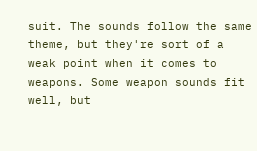suit. The sounds follow the same theme, but they're sort of a weak point when it comes to weapons. Some weapon sounds fit well, but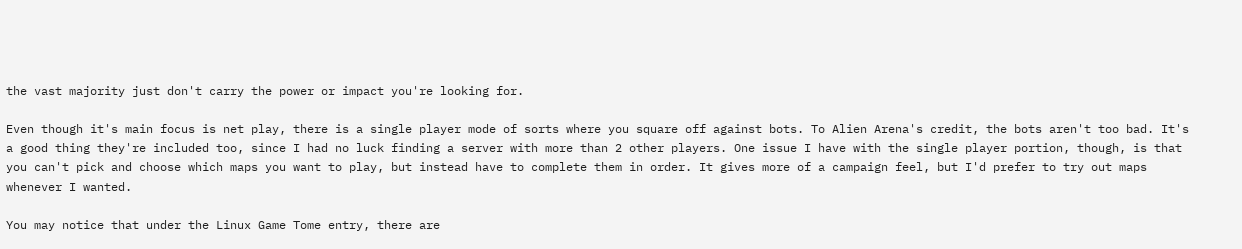the vast majority just don't carry the power or impact you're looking for.

Even though it's main focus is net play, there is a single player mode of sorts where you square off against bots. To Alien Arena's credit, the bots aren't too bad. It's a good thing they're included too, since I had no luck finding a server with more than 2 other players. One issue I have with the single player portion, though, is that you can't pick and choose which maps you want to play, but instead have to complete them in order. It gives more of a campaign feel, but I'd prefer to try out maps whenever I wanted.

You may notice that under the Linux Game Tome entry, there are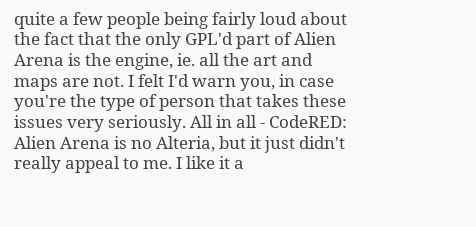quite a few people being fairly loud about the fact that the only GPL'd part of Alien Arena is the engine, ie. all the art and maps are not. I felt I'd warn you, in case you're the type of person that takes these issues very seriously. All in all - CodeRED: Alien Arena is no Alteria, but it just didn't really appeal to me. I like it a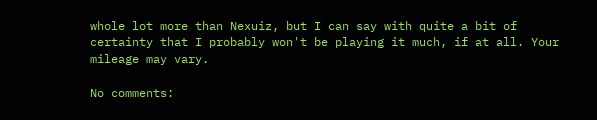whole lot more than Nexuiz, but I can say with quite a bit of certainty that I probably won't be playing it much, if at all. Your mileage may vary.

No comments: